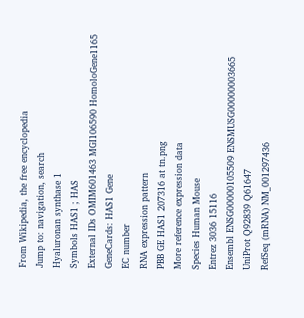From Wikipedia, the free encyclopedia
Jump to: navigation, search
Hyaluronan synthase 1
Symbols HAS1 ; HAS
External IDs OMIM601463 MGI106590 HomoloGene1165 GeneCards: HAS1 Gene
EC number
RNA expression pattern
PBB GE HAS1 207316 at tn.png
More reference expression data
Species Human Mouse
Entrez 3036 15116
Ensembl ENSG00000105509 ENSMUSG00000003665
UniProt Q92839 Q61647
RefSeq (mRNA) NM_001297436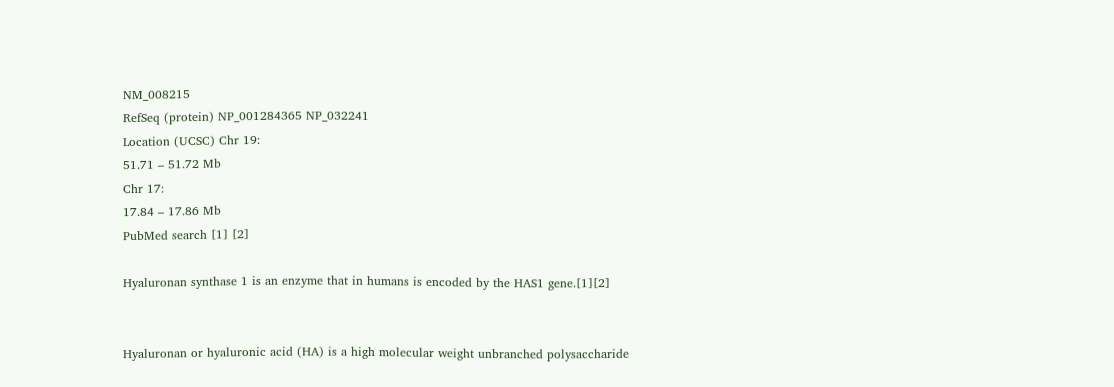NM_008215
RefSeq (protein) NP_001284365 NP_032241
Location (UCSC) Chr 19:
51.71 – 51.72 Mb
Chr 17:
17.84 – 17.86 Mb
PubMed search [1] [2]

Hyaluronan synthase 1 is an enzyme that in humans is encoded by the HAS1 gene.[1][2]


Hyaluronan or hyaluronic acid (HA) is a high molecular weight unbranched polysaccharide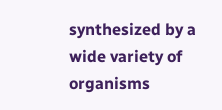synthesized by a wide variety of organisms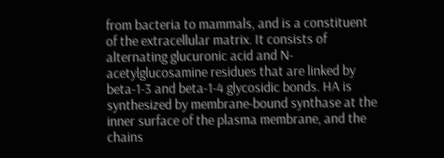from bacteria to mammals, and is a constituent of the extracellular matrix. It consists of alternating glucuronic acid and N-acetylglucosamine residues that are linked by beta-1-3 and beta-1-4 glycosidic bonds. HA is synthesized by membrane-bound synthase at the inner surface of the plasma membrane, and the chains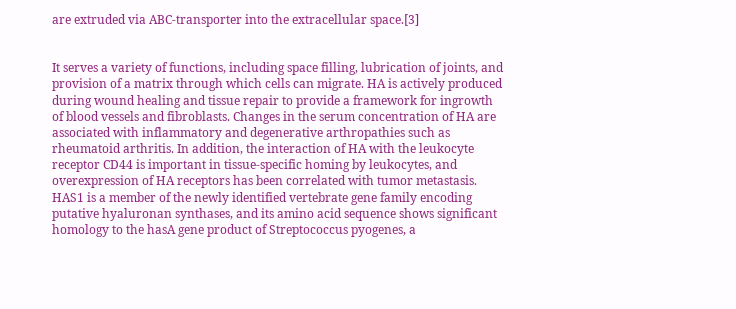are extruded via ABC-transporter into the extracellular space.[3]


It serves a variety of functions, including space filling, lubrication of joints, and provision of a matrix through which cells can migrate. HA is actively produced during wound healing and tissue repair to provide a framework for ingrowth of blood vessels and fibroblasts. Changes in the serum concentration of HA are associated with inflammatory and degenerative arthropathies such as rheumatoid arthritis. In addition, the interaction of HA with the leukocyte receptor CD44 is important in tissue-specific homing by leukocytes, and overexpression of HA receptors has been correlated with tumor metastasis. HAS1 is a member of the newly identified vertebrate gene family encoding putative hyaluronan synthases, and its amino acid sequence shows significant homology to the hasA gene product of Streptococcus pyogenes, a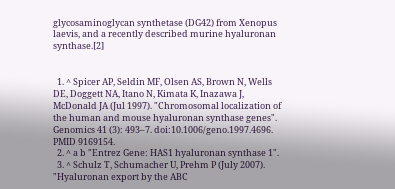glycosaminoglycan synthetase (DG42) from Xenopus laevis, and a recently described murine hyaluronan synthase.[2]


  1. ^ Spicer AP, Seldin MF, Olsen AS, Brown N, Wells DE, Doggett NA, Itano N, Kimata K, Inazawa J, McDonald JA (Jul 1997). "Chromosomal localization of the human and mouse hyaluronan synthase genes". Genomics 41 (3): 493–7. doi:10.1006/geno.1997.4696. PMID 9169154.
  2. ^ a b "Entrez Gene: HAS1 hyaluronan synthase 1".
  3. ^ Schulz T, Schumacher U, Prehm P (July 2007). "Hyaluronan export by the ABC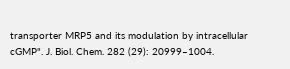transporter MRP5 and its modulation by intracellular cGMP". J. Biol. Chem. 282 (29): 20999–1004.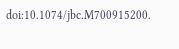doi:10.1074/jbc.M700915200.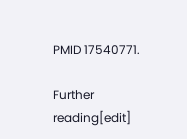PMID 17540771.

Further reading[edit]